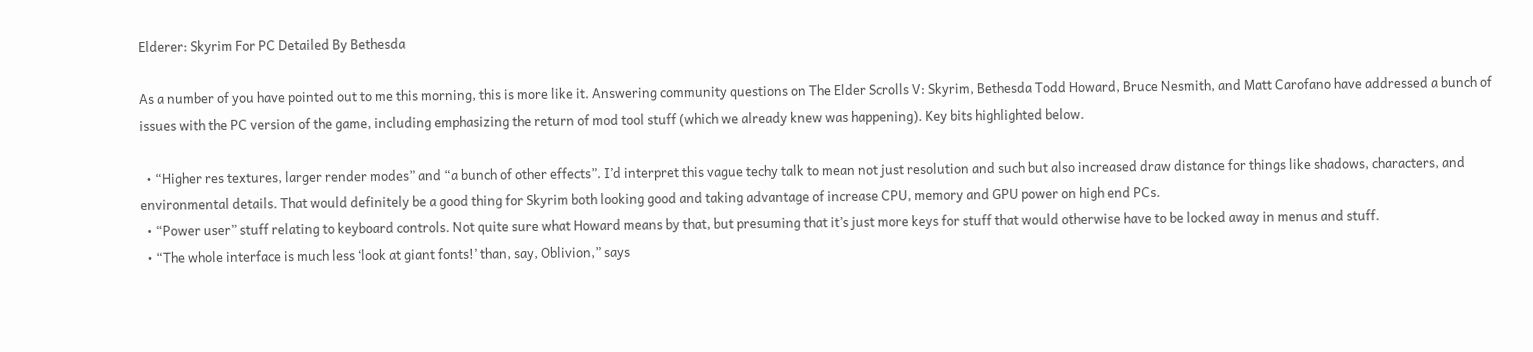Elderer: Skyrim For PC Detailed By Bethesda

As a number of you have pointed out to me this morning, this is more like it. Answering community questions on The Elder Scrolls V: Skyrim, Bethesda Todd Howard, Bruce Nesmith, and Matt Carofano have addressed a bunch of issues with the PC version of the game, including emphasizing the return of mod tool stuff (which we already knew was happening). Key bits highlighted below.

  • “Higher res textures, larger render modes” and “a bunch of other effects”. I’d interpret this vague techy talk to mean not just resolution and such but also increased draw distance for things like shadows, characters, and environmental details. That would definitely be a good thing for Skyrim both looking good and taking advantage of increase CPU, memory and GPU power on high end PCs.
  • “Power user” stuff relating to keyboard controls. Not quite sure what Howard means by that, but presuming that it’s just more keys for stuff that would otherwise have to be locked away in menus and stuff.
  • “The whole interface is much less ‘look at giant fonts!’ than, say, Oblivion,” says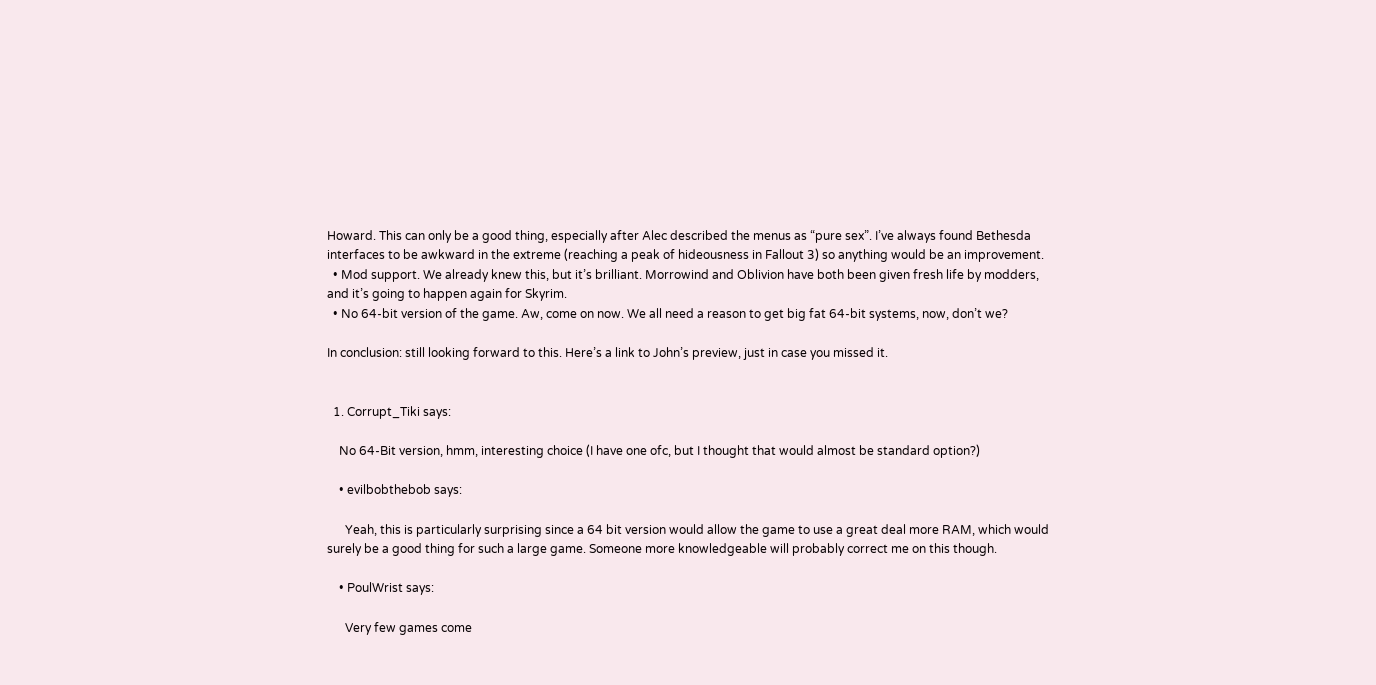Howard. This can only be a good thing, especially after Alec described the menus as “pure sex”. I’ve always found Bethesda interfaces to be awkward in the extreme (reaching a peak of hideousness in Fallout 3) so anything would be an improvement.
  • Mod support. We already knew this, but it’s brilliant. Morrowind and Oblivion have both been given fresh life by modders, and it’s going to happen again for Skyrim.
  • No 64-bit version of the game. Aw, come on now. We all need a reason to get big fat 64-bit systems, now, don’t we?

In conclusion: still looking forward to this. Here’s a link to John’s preview, just in case you missed it.


  1. Corrupt_Tiki says:

    No 64-Bit version, hmm, interesting choice (I have one ofc, but I thought that would almost be standard option?)

    • evilbobthebob says:

      Yeah, this is particularly surprising since a 64 bit version would allow the game to use a great deal more RAM, which would surely be a good thing for such a large game. Someone more knowledgeable will probably correct me on this though.

    • PoulWrist says:

      Very few games come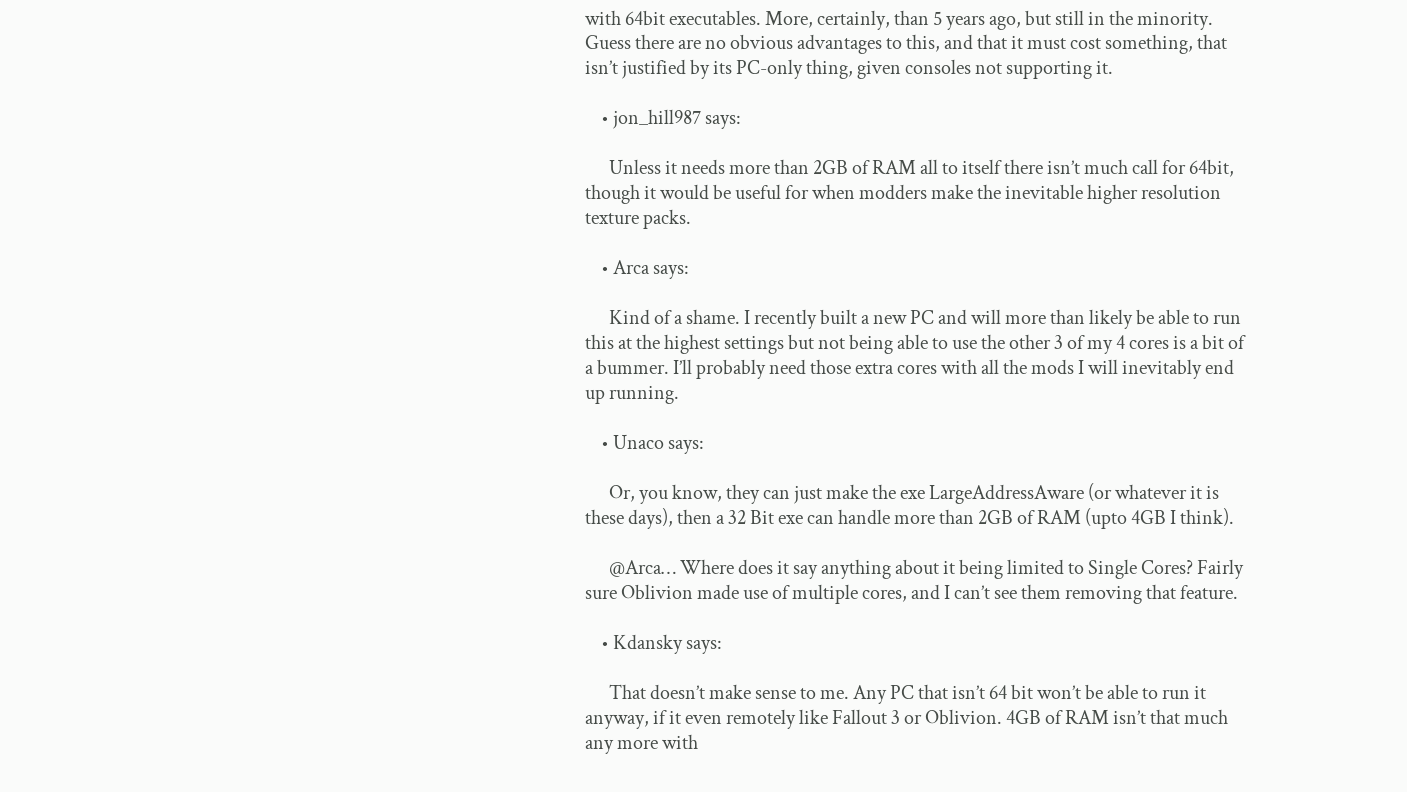with 64bit executables. More, certainly, than 5 years ago, but still in the minority. Guess there are no obvious advantages to this, and that it must cost something, that isn’t justified by its PC-only thing, given consoles not supporting it.

    • jon_hill987 says:

      Unless it needs more than 2GB of RAM all to itself there isn’t much call for 64bit, though it would be useful for when modders make the inevitable higher resolution texture packs.

    • Arca says:

      Kind of a shame. I recently built a new PC and will more than likely be able to run this at the highest settings but not being able to use the other 3 of my 4 cores is a bit of a bummer. I’ll probably need those extra cores with all the mods I will inevitably end up running.

    • Unaco says:

      Or, you know, they can just make the exe LargeAddressAware (or whatever it is these days), then a 32 Bit exe can handle more than 2GB of RAM (upto 4GB I think).

      @Arca… Where does it say anything about it being limited to Single Cores? Fairly sure Oblivion made use of multiple cores, and I can’t see them removing that feature.

    • Kdansky says:

      That doesn’t make sense to me. Any PC that isn’t 64 bit won’t be able to run it anyway, if it even remotely like Fallout 3 or Oblivion. 4GB of RAM isn’t that much any more with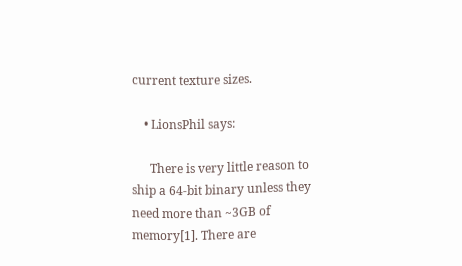current texture sizes.

    • LionsPhil says:

      There is very little reason to ship a 64-bit binary unless they need more than ~3GB of memory[1]. There are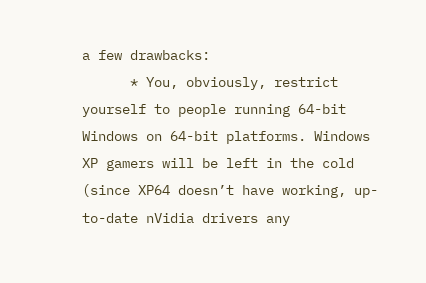a few drawbacks:
      * You, obviously, restrict yourself to people running 64-bit Windows on 64-bit platforms. Windows XP gamers will be left in the cold (since XP64 doesn’t have working, up-to-date nVidia drivers any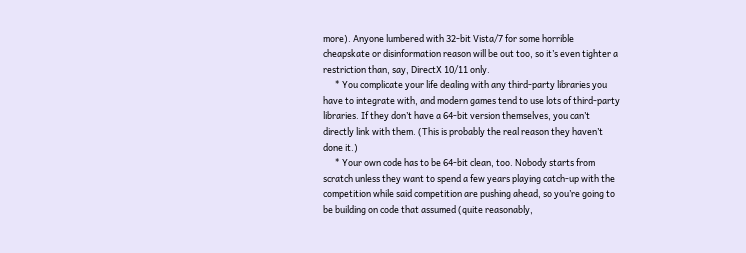more). Anyone lumbered with 32-bit Vista/7 for some horrible cheapskate or disinformation reason will be out too, so it’s even tighter a restriction than, say, DirectX 10/11 only.
      * You complicate your life dealing with any third-party libraries you have to integrate with, and modern games tend to use lots of third-party libraries. If they don’t have a 64-bit version themselves, you can’t directly link with them. (This is probably the real reason they haven’t done it.)
      * Your own code has to be 64-bit clean, too. Nobody starts from scratch unless they want to spend a few years playing catch-up with the competition while said competition are pushing ahead, so you’re going to be building on code that assumed (quite reasonably,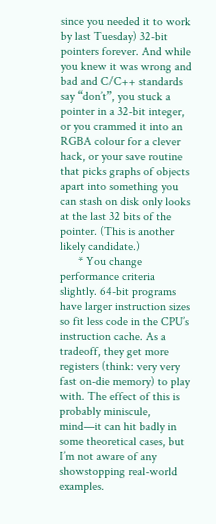since you needed it to work by last Tuesday) 32-bit pointers forever. And while you knew it was wrong and bad and C/C++ standards say “don’t”, you stuck a pointer in a 32-bit integer, or you crammed it into an RGBA colour for a clever hack, or your save routine that picks graphs of objects apart into something you can stash on disk only looks at the last 32 bits of the pointer. (This is another likely candidate.)
      * You change performance criteria slightly. 64-bit programs have larger instruction sizes so fit less code in the CPU’s instruction cache. As a tradeoff, they get more registers (think: very very fast on-die memory) to play with. The effect of this is probably miniscule, mind—it can hit badly in some theoretical cases, but I’m not aware of any showstopping real-world examples.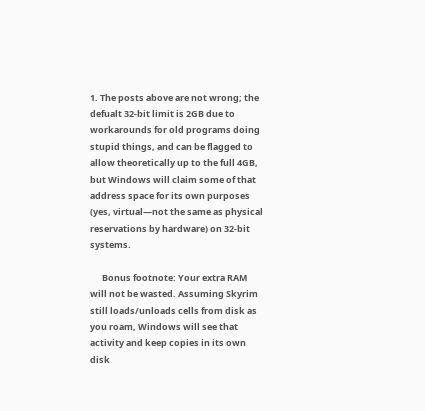1. The posts above are not wrong; the defualt 32-bit limit is 2GB due to workarounds for old programs doing stupid things, and can be flagged to allow theoretically up to the full 4GB, but Windows will claim some of that address space for its own purposes (yes, virtual—not the same as physical reservations by hardware) on 32-bit systems.

      Bonus footnote: Your extra RAM will not be wasted. Assuming Skyrim still loads/unloads cells from disk as you roam, Windows will see that activity and keep copies in its own disk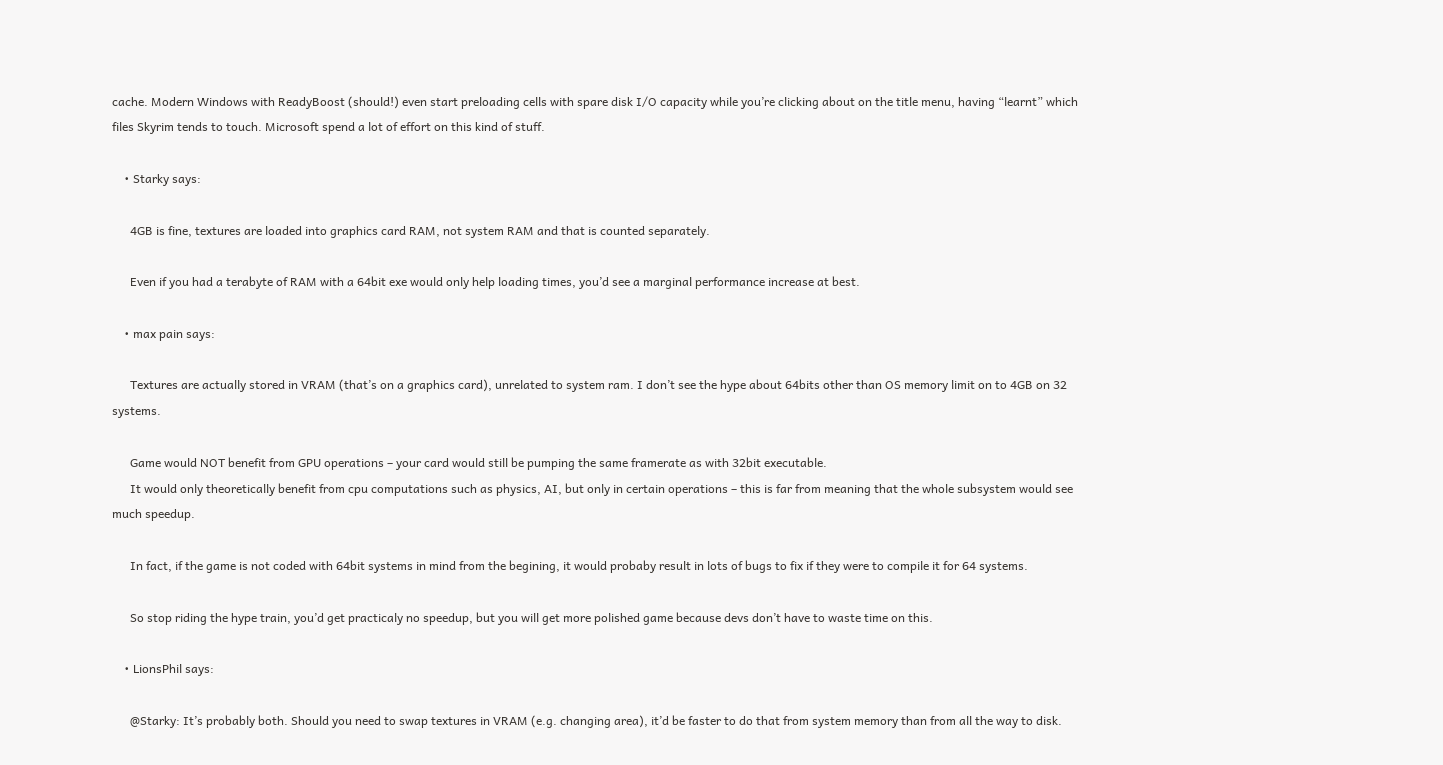cache. Modern Windows with ReadyBoost (should!) even start preloading cells with spare disk I/O capacity while you’re clicking about on the title menu, having “learnt” which files Skyrim tends to touch. Microsoft spend a lot of effort on this kind of stuff.

    • Starky says:

      4GB is fine, textures are loaded into graphics card RAM, not system RAM and that is counted separately.

      Even if you had a terabyte of RAM with a 64bit exe would only help loading times, you’d see a marginal performance increase at best.

    • max pain says:

      Textures are actually stored in VRAM (that’s on a graphics card), unrelated to system ram. I don’t see the hype about 64bits other than OS memory limit on to 4GB on 32 systems.

      Game would NOT benefit from GPU operations – your card would still be pumping the same framerate as with 32bit executable.
      It would only theoretically benefit from cpu computations such as physics, AI, but only in certain operations – this is far from meaning that the whole subsystem would see much speedup.

      In fact, if the game is not coded with 64bit systems in mind from the begining, it would probaby result in lots of bugs to fix if they were to compile it for 64 systems.

      So stop riding the hype train, you’d get practicaly no speedup, but you will get more polished game because devs don’t have to waste time on this.

    • LionsPhil says:

      @Starky: It’s probably both. Should you need to swap textures in VRAM (e.g. changing area), it’d be faster to do that from system memory than from all the way to disk.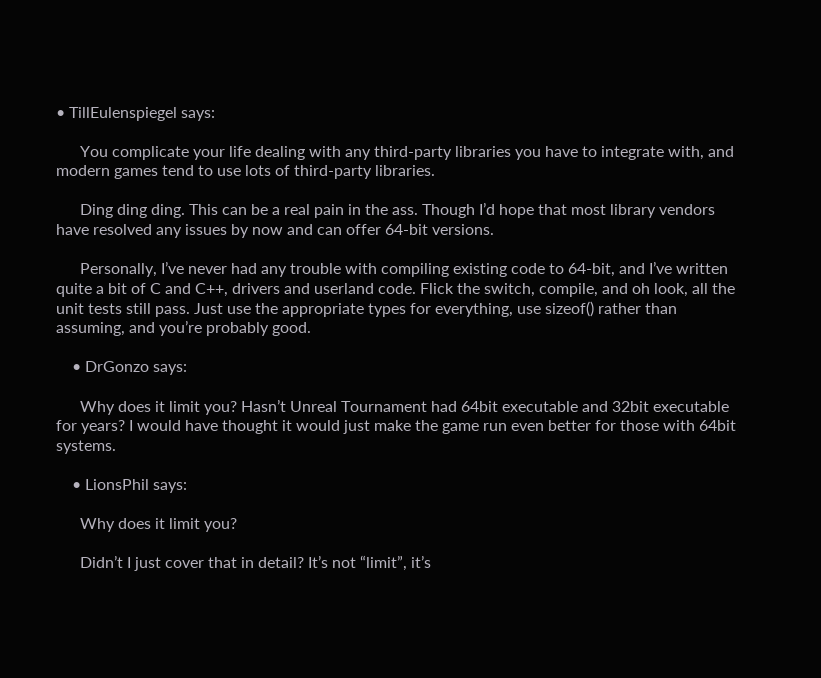• TillEulenspiegel says:

      You complicate your life dealing with any third-party libraries you have to integrate with, and modern games tend to use lots of third-party libraries.

      Ding ding ding. This can be a real pain in the ass. Though I’d hope that most library vendors have resolved any issues by now and can offer 64-bit versions.

      Personally, I’ve never had any trouble with compiling existing code to 64-bit, and I’ve written quite a bit of C and C++, drivers and userland code. Flick the switch, compile, and oh look, all the unit tests still pass. Just use the appropriate types for everything, use sizeof() rather than assuming, and you’re probably good.

    • DrGonzo says:

      Why does it limit you? Hasn’t Unreal Tournament had 64bit executable and 32bit executable for years? I would have thought it would just make the game run even better for those with 64bit systems.

    • LionsPhil says:

      Why does it limit you?

      Didn’t I just cover that in detail? It’s not “limit”, it’s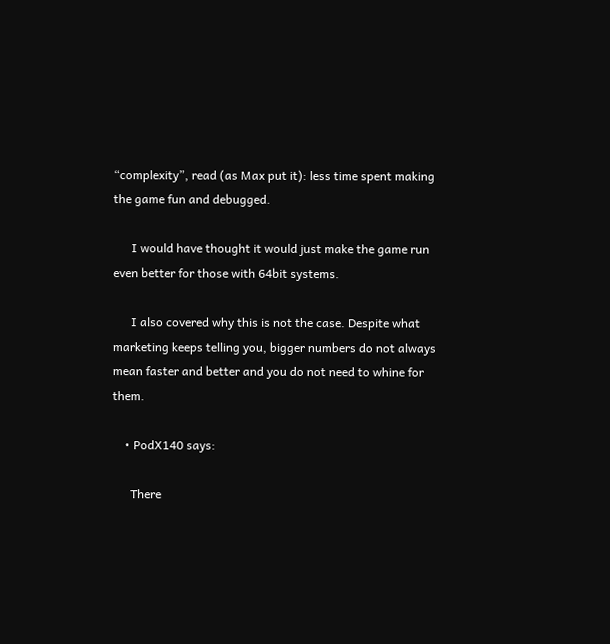“complexity”, read (as Max put it): less time spent making the game fun and debugged.

      I would have thought it would just make the game run even better for those with 64bit systems.

      I also covered why this is not the case. Despite what marketing keeps telling you, bigger numbers do not always mean faster and better and you do not need to whine for them.

    • PodX140 says:

      There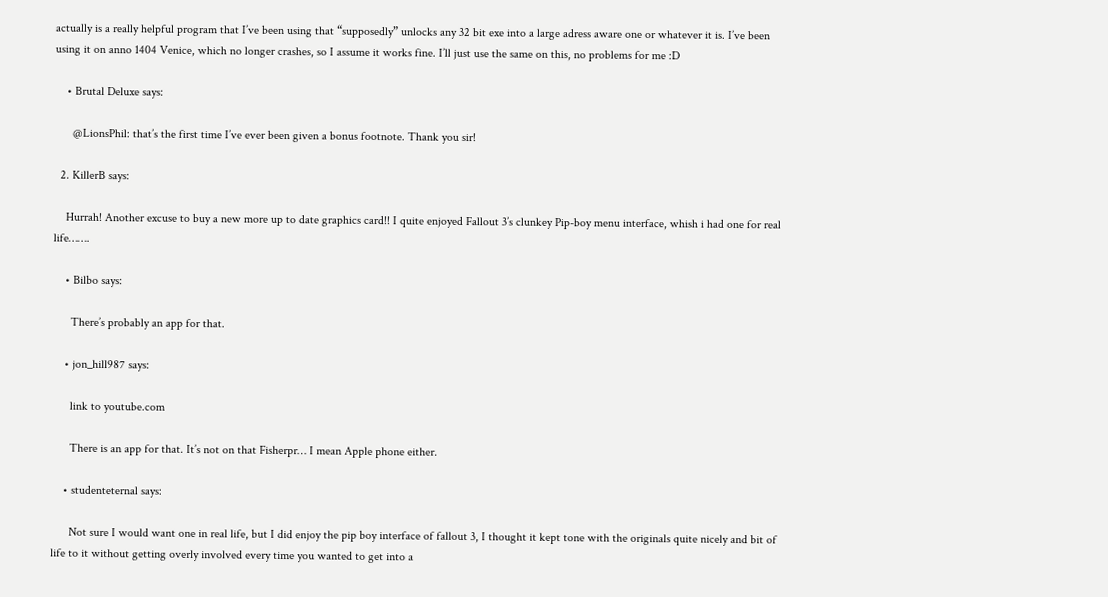actually is a really helpful program that I’ve been using that “supposedly” unlocks any 32 bit exe into a large adress aware one or whatever it is. I’ve been using it on anno 1404 Venice, which no longer crashes, so I assume it works fine. I’ll just use the same on this, no problems for me :D

    • Brutal Deluxe says:

      @LionsPhil: that’s the first time I’ve ever been given a bonus footnote. Thank you sir!

  2. KillerB says:

    Hurrah! Another excuse to buy a new more up to date graphics card!! I quite enjoyed Fallout 3’s clunkey Pip-boy menu interface, whish i had one for real life…….

    • Bilbo says:

      There’s probably an app for that.

    • jon_hill987 says:

      link to youtube.com

      There is an app for that. It’s not on that Fisherpr… I mean Apple phone either.

    • studenteternal says:

      Not sure I would want one in real life, but I did enjoy the pip boy interface of fallout 3, I thought it kept tone with the originals quite nicely and bit of life to it without getting overly involved every time you wanted to get into a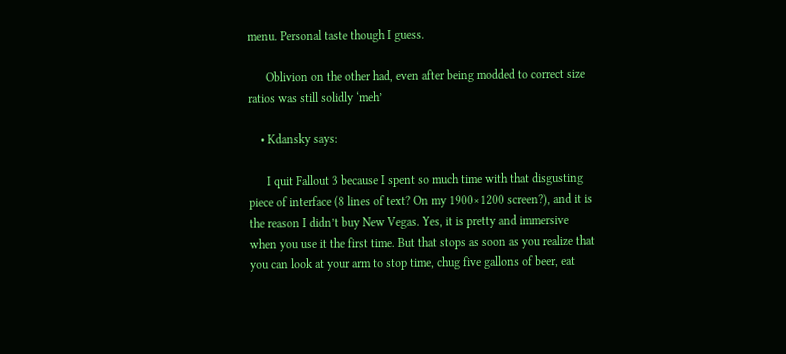menu. Personal taste though I guess.

      Oblivion on the other had, even after being modded to correct size ratios was still solidly ‘meh’

    • Kdansky says:

      I quit Fallout 3 because I spent so much time with that disgusting piece of interface (8 lines of text? On my 1900×1200 screen?), and it is the reason I didn’t buy New Vegas. Yes, it is pretty and immersive when you use it the first time. But that stops as soon as you realize that you can look at your arm to stop time, chug five gallons of beer, eat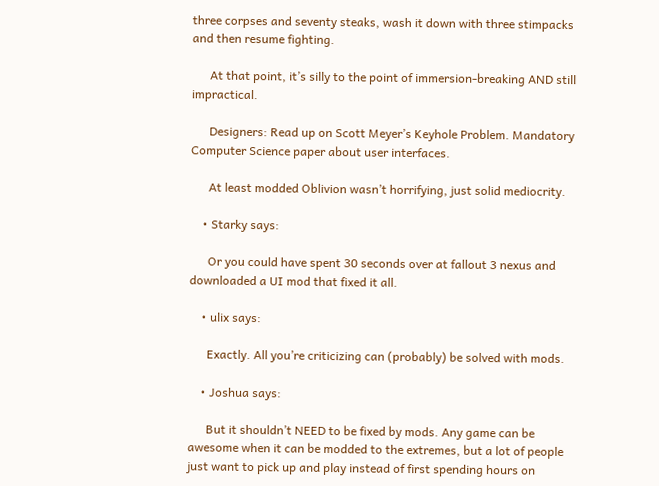three corpses and seventy steaks, wash it down with three stimpacks and then resume fighting.

      At that point, it’s silly to the point of immersion-breaking AND still impractical.

      Designers: Read up on Scott Meyer’s Keyhole Problem. Mandatory Computer Science paper about user interfaces.

      At least modded Oblivion wasn’t horrifying, just solid mediocrity.

    • Starky says:

      Or you could have spent 30 seconds over at fallout 3 nexus and downloaded a UI mod that fixed it all.

    • ulix says:

      Exactly. All you’re criticizing can (probably) be solved with mods.

    • Joshua says:

      But it shouldn’t NEED to be fixed by mods. Any game can be awesome when it can be modded to the extremes, but a lot of people just want to pick up and play instead of first spending hours on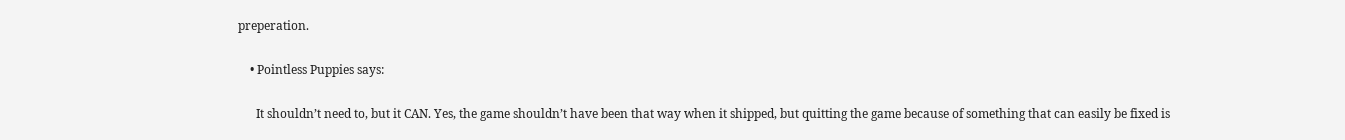preperation.

    • Pointless Puppies says:

      It shouldn’t need to, but it CAN. Yes, the game shouldn’t have been that way when it shipped, but quitting the game because of something that can easily be fixed is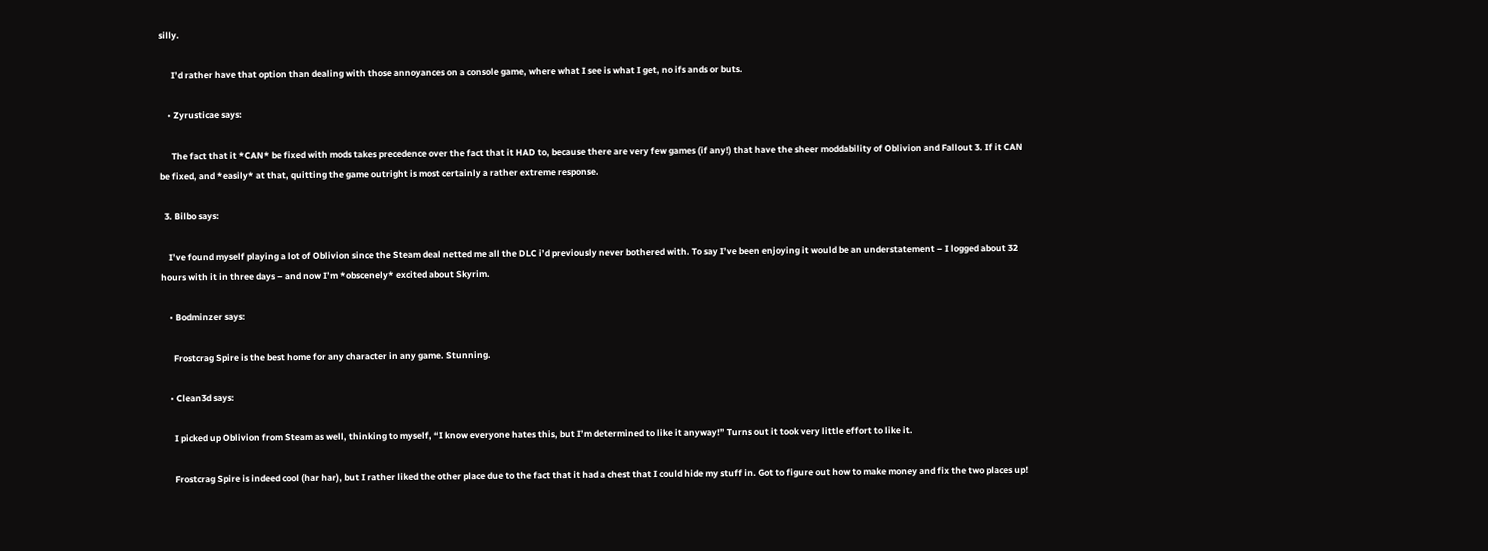silly.

      I’d rather have that option than dealing with those annoyances on a console game, where what I see is what I get, no ifs ands or buts.

    • Zyrusticae says:

      The fact that it *CAN* be fixed with mods takes precedence over the fact that it HAD to, because there are very few games (if any!) that have the sheer moddability of Oblivion and Fallout 3. If it CAN be fixed, and *easily* at that, quitting the game outright is most certainly a rather extreme response.

  3. Bilbo says:

    I’ve found myself playing a lot of Oblivion since the Steam deal netted me all the DLC i’d previously never bothered with. To say I’ve been enjoying it would be an understatement – I logged about 32 hours with it in three days – and now I’m *obscenely* excited about Skyrim.

    • Bodminzer says:

      Frostcrag Spire is the best home for any character in any game. Stunning.

    • Clean3d says:

      I picked up Oblivion from Steam as well, thinking to myself, “I know everyone hates this, but I’m determined to like it anyway!” Turns out it took very little effort to like it.

      Frostcrag Spire is indeed cool (har har), but I rather liked the other place due to the fact that it had a chest that I could hide my stuff in. Got to figure out how to make money and fix the two places up!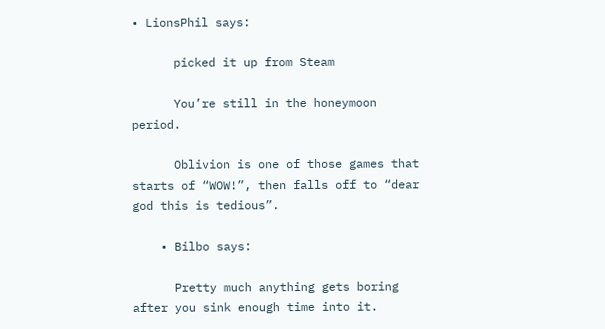• LionsPhil says:

      picked it up from Steam

      You’re still in the honeymoon period.

      Oblivion is one of those games that starts of “WOW!”, then falls off to “dear god this is tedious”.

    • Bilbo says:

      Pretty much anything gets boring after you sink enough time into it.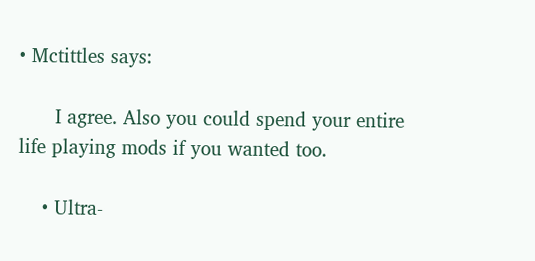• Mctittles says:

      I agree. Also you could spend your entire life playing mods if you wanted too.

    • Ultra-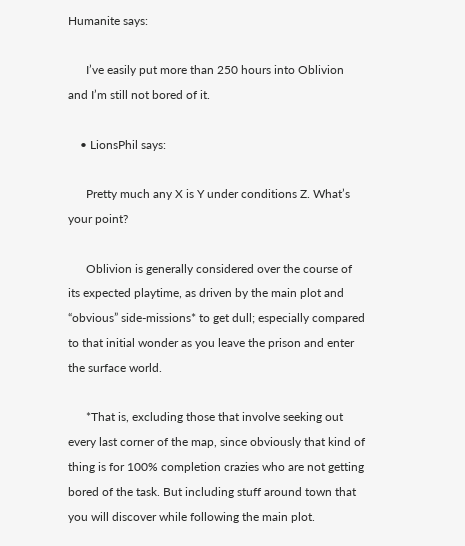Humanite says:

      I’ve easily put more than 250 hours into Oblivion and I’m still not bored of it.

    • LionsPhil says:

      Pretty much any X is Y under conditions Z. What’s your point?

      Oblivion is generally considered over the course of its expected playtime, as driven by the main plot and “obvious” side-missions* to get dull; especially compared to that initial wonder as you leave the prison and enter the surface world.

      *That is, excluding those that involve seeking out every last corner of the map, since obviously that kind of thing is for 100% completion crazies who are not getting bored of the task. But including stuff around town that you will discover while following the main plot.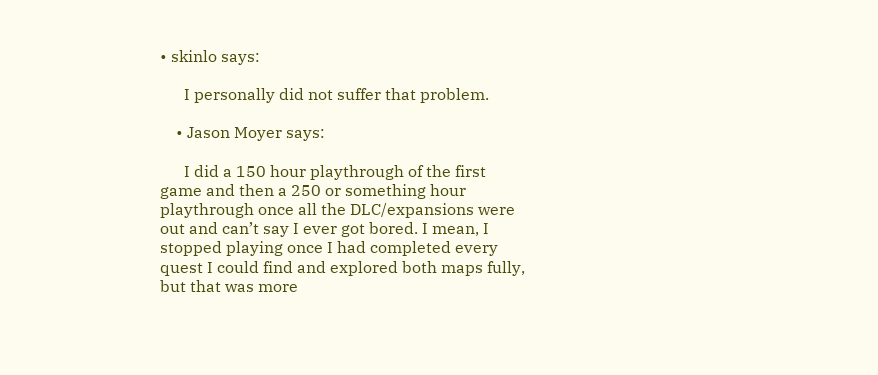• skinlo says:

      I personally did not suffer that problem.

    • Jason Moyer says:

      I did a 150 hour playthrough of the first game and then a 250 or something hour playthrough once all the DLC/expansions were out and can’t say I ever got bored. I mean, I stopped playing once I had completed every quest I could find and explored both maps fully, but that was more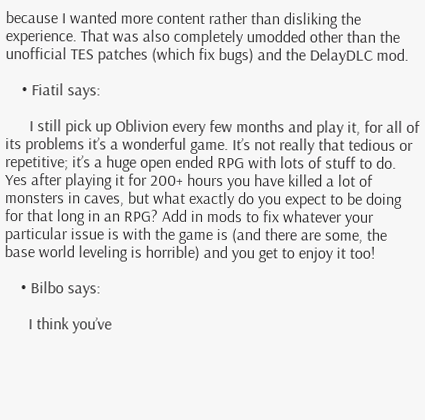because I wanted more content rather than disliking the experience. That was also completely umodded other than the unofficial TES patches (which fix bugs) and the DelayDLC mod.

    • Fiatil says:

      I still pick up Oblivion every few months and play it, for all of its problems it’s a wonderful game. It’s not really that tedious or repetitive; it’s a huge open ended RPG with lots of stuff to do. Yes after playing it for 200+ hours you have killed a lot of monsters in caves, but what exactly do you expect to be doing for that long in an RPG? Add in mods to fix whatever your particular issue is with the game is (and there are some, the base world leveling is horrible) and you get to enjoy it too!

    • Bilbo says:

      I think you’ve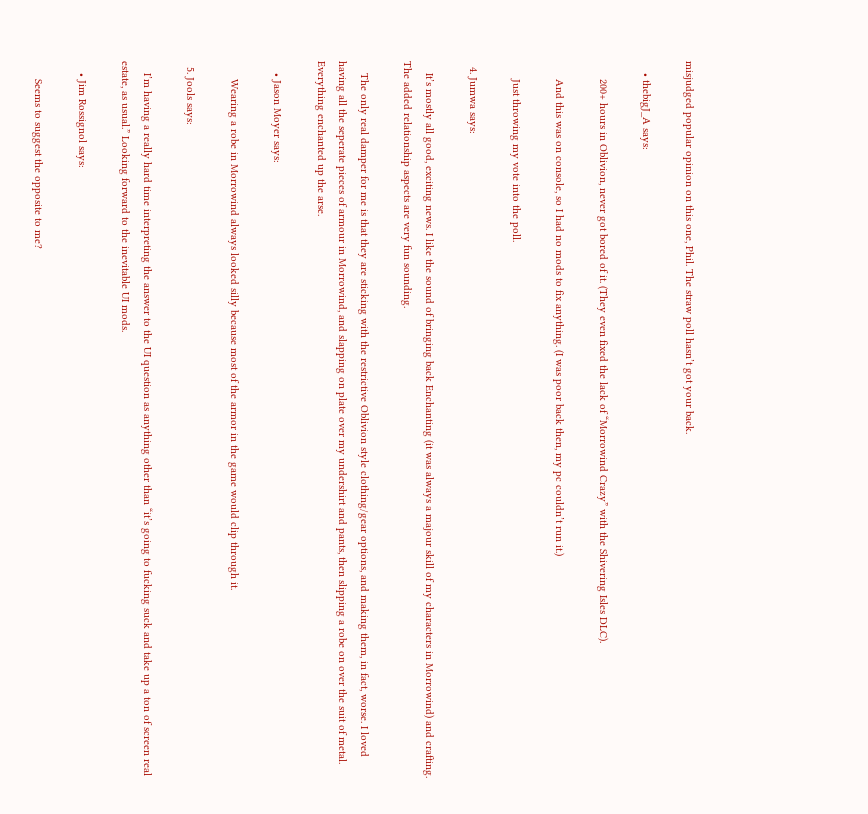misjudged popular opinion on this one, Phil. The straw poll hasn’t got your back.

    • thebigJ_A says:

      200+ hours in Oblivion, never got bored of it. (They even fixed the lack of “Morrowind Crazy” with the Shivering Isles DLC).

      And this was on console, so I had no mods to fix anything. (I was poor back then, my pc couldn’t run it.)

      Just throwing my vote into the poll.

  4. Jumwa says:

    It’s mostly all good, exciting news. I like the sound of bringing back Enchanting (it was always a majour skill of my characters in Morrowind) and crafting. The added relationship aspects are very fun sounding.

    The only real damper for me is that they are sticking with the restrictive Oblivion style clothing/gear options, and making them, in fact, worse. I loved having all the seperate pieces of armour in Morrowind, and slapping on plate over my undershirt and pants, then slipping a robe on over the suit of metal. Everything enchanted up the arse.

    • Jason Moyer says:

      Wearing a robe in Morrowind always looked silly because most of the armor in the game would clip through it.

  5. Jools says:

    I’m having a really hard time interpreting the answer to the UI question as anything other than “it’s going to fucking suck and take up a ton of screen real estate, as usual.” Looking forward to the inevitable UI mods.

    • Jim Rossignol says:

      Seems to suggest the opposite to me?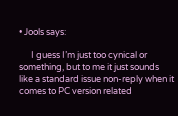• Jools says:

      I guess I’m just too cynical or something, but to me it just sounds like a standard issue non-reply when it comes to PC version related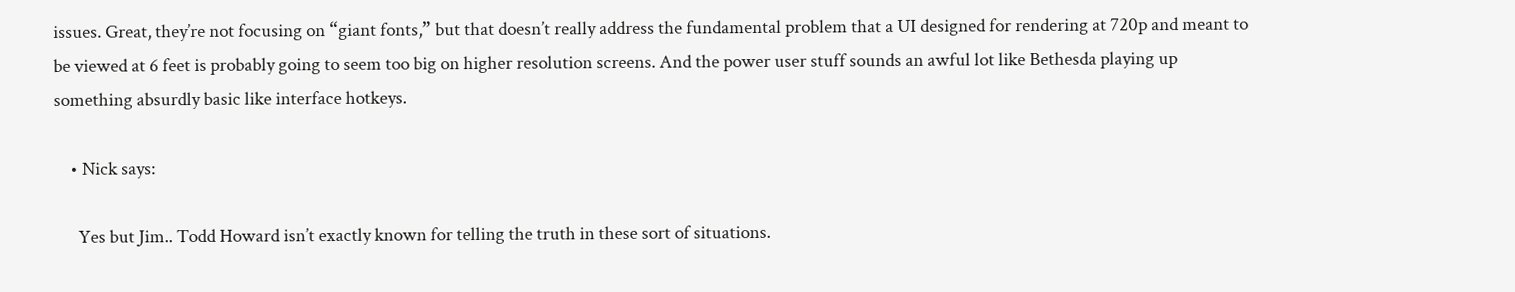issues. Great, they’re not focusing on “giant fonts,” but that doesn’t really address the fundamental problem that a UI designed for rendering at 720p and meant to be viewed at 6 feet is probably going to seem too big on higher resolution screens. And the power user stuff sounds an awful lot like Bethesda playing up something absurdly basic like interface hotkeys.

    • Nick says:

      Yes but Jim.. Todd Howard isn’t exactly known for telling the truth in these sort of situations.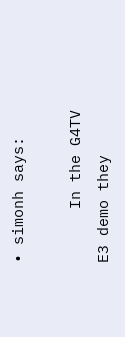• simonh says:

      In the G4TV E3 demo they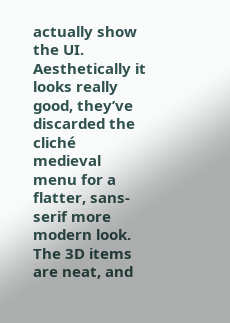actually show the UI. Aesthetically it looks really good, they’ve discarded the cliché medieval menu for a flatter, sans-serif more modern look. The 3D items are neat, and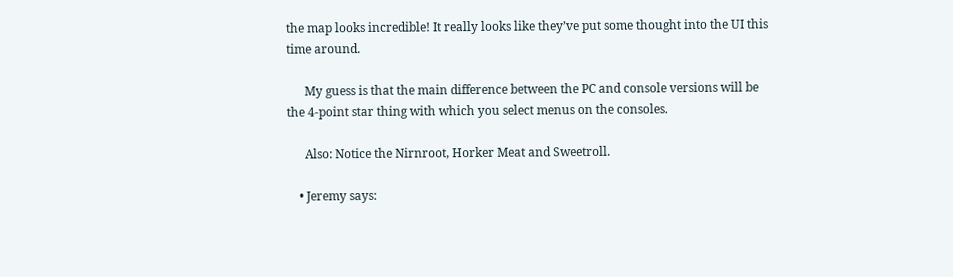the map looks incredible! It really looks like they’ve put some thought into the UI this time around.

      My guess is that the main difference between the PC and console versions will be the 4-point star thing with which you select menus on the consoles.

      Also: Notice the Nirnroot, Horker Meat and Sweetroll.

    • Jeremy says: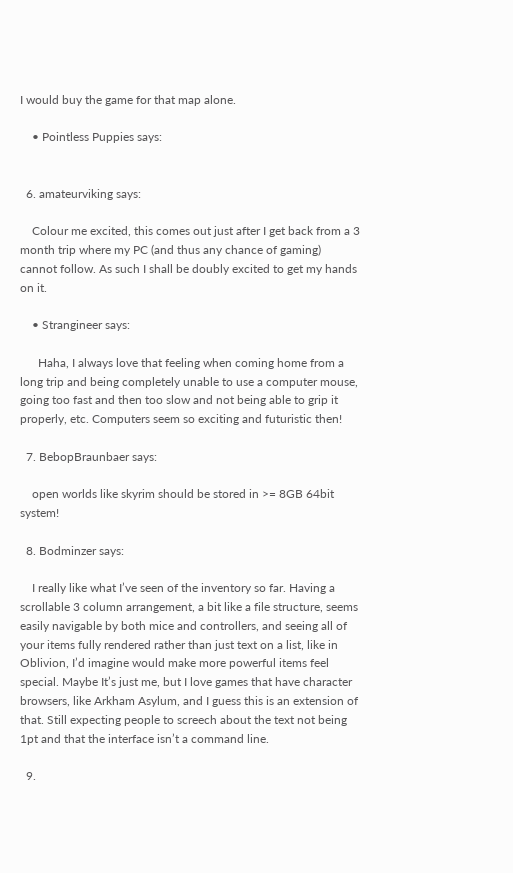I would buy the game for that map alone.

    • Pointless Puppies says:


  6. amateurviking says:

    Colour me excited, this comes out just after I get back from a 3 month trip where my PC (and thus any chance of gaming) cannot follow. As such I shall be doubly excited to get my hands on it.

    • Strangineer says:

      Haha, I always love that feeling when coming home from a long trip and being completely unable to use a computer mouse, going too fast and then too slow and not being able to grip it properly, etc. Computers seem so exciting and futuristic then!

  7. BebopBraunbaer says:

    open worlds like skyrim should be stored in >= 8GB 64bit system!

  8. Bodminzer says:

    I really like what I’ve seen of the inventory so far. Having a scrollable 3 column arrangement, a bit like a file structure, seems easily navigable by both mice and controllers, and seeing all of your items fully rendered rather than just text on a list, like in Oblivion, I’d imagine would make more powerful items feel special. Maybe It’s just me, but I love games that have character browsers, like Arkham Asylum, and I guess this is an extension of that. Still expecting people to screech about the text not being 1pt and that the interface isn’t a command line.

  9.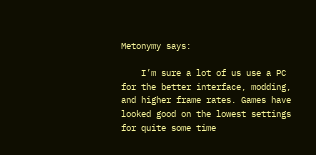Metonymy says:

    I’m sure a lot of us use a PC for the better interface, modding, and higher frame rates. Games have looked good on the lowest settings for quite some time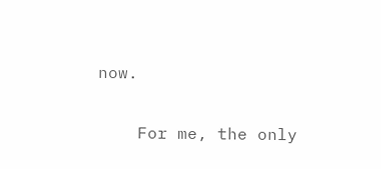now.

    For me, the only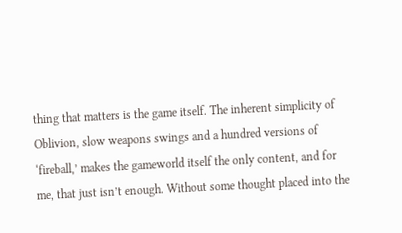thing that matters is the game itself. The inherent simplicity of Oblivion, slow weapons swings and a hundred versions of ‘fireball,’ makes the gameworld itself the only content, and for me, that just isn’t enough. Without some thought placed into the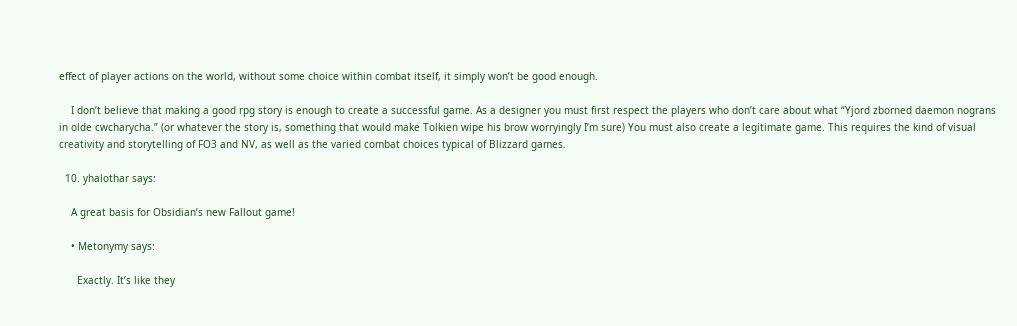effect of player actions on the world, without some choice within combat itself, it simply won’t be good enough.

    I don’t believe that making a good rpg story is enough to create a successful game. As a designer you must first respect the players who don’t care about what “Yjord zborned daemon nograns in olde cwcharycha.” (or whatever the story is, something that would make Tolkien wipe his brow worryingly I’m sure) You must also create a legitimate game. This requires the kind of visual creativity and storytelling of FO3 and NV, as well as the varied combat choices typical of Blizzard games.

  10. yhalothar says:

    A great basis for Obsidian’s new Fallout game!

    • Metonymy says:

      Exactly. It’s like they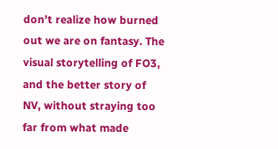don’t realize how burned out we are on fantasy. The visual storytelling of FO3, and the better story of NV, without straying too far from what made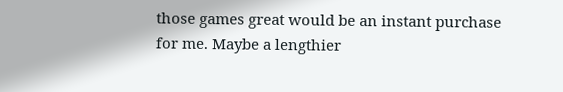those games great would be an instant purchase for me. Maybe a lengthier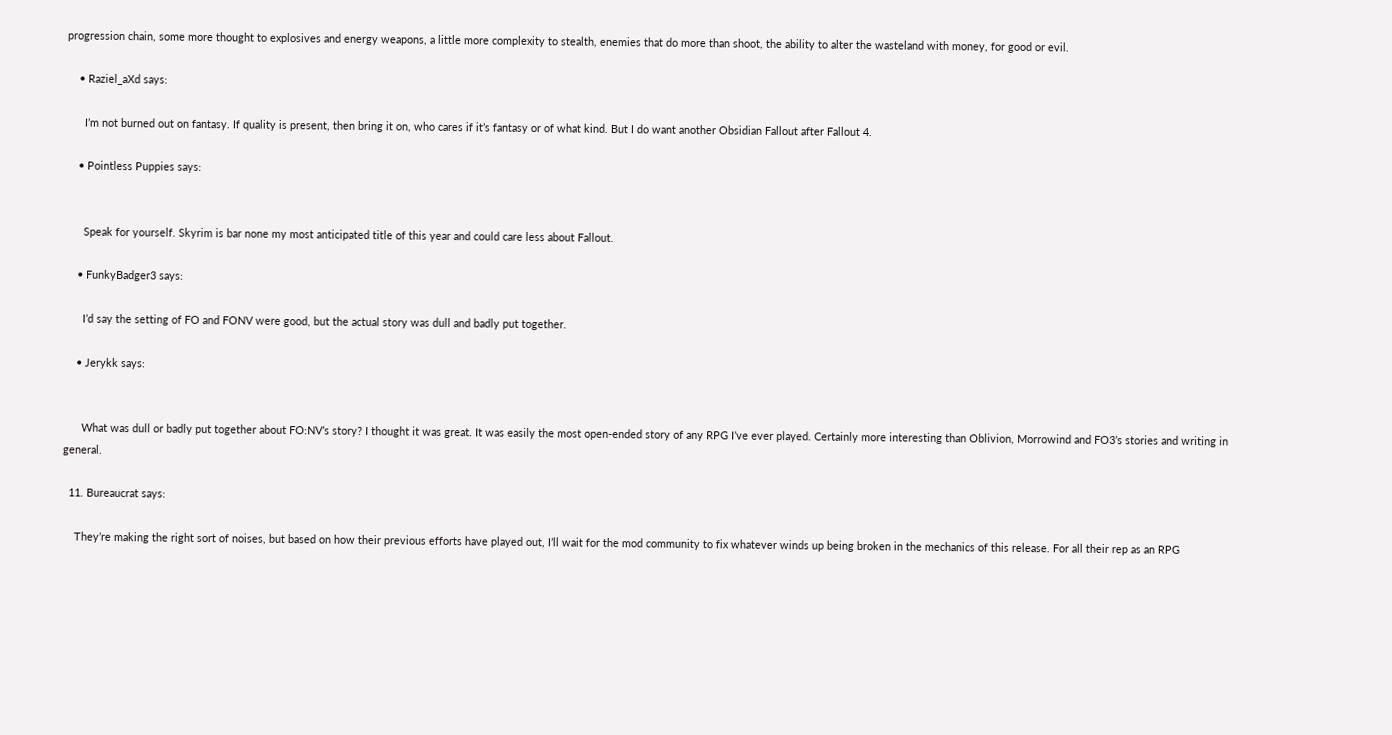progression chain, some more thought to explosives and energy weapons, a little more complexity to stealth, enemies that do more than shoot, the ability to alter the wasteland with money, for good or evil.

    • Raziel_aXd says:

      I’m not burned out on fantasy. If quality is present, then bring it on, who cares if it’s fantasy or of what kind. But I do want another Obsidian Fallout after Fallout 4.

    • Pointless Puppies says:


      Speak for yourself. Skyrim is bar none my most anticipated title of this year and could care less about Fallout.

    • FunkyBadger3 says:

      I’d say the setting of FO and FONV were good, but the actual story was dull and badly put together.

    • Jerykk says:


      What was dull or badly put together about FO:NV’s story? I thought it was great. It was easily the most open-ended story of any RPG I’ve ever played. Certainly more interesting than Oblivion, Morrowind and FO3’s stories and writing in general.

  11. Bureaucrat says:

    They’re making the right sort of noises, but based on how their previous efforts have played out, I’ll wait for the mod community to fix whatever winds up being broken in the mechanics of this release. For all their rep as an RPG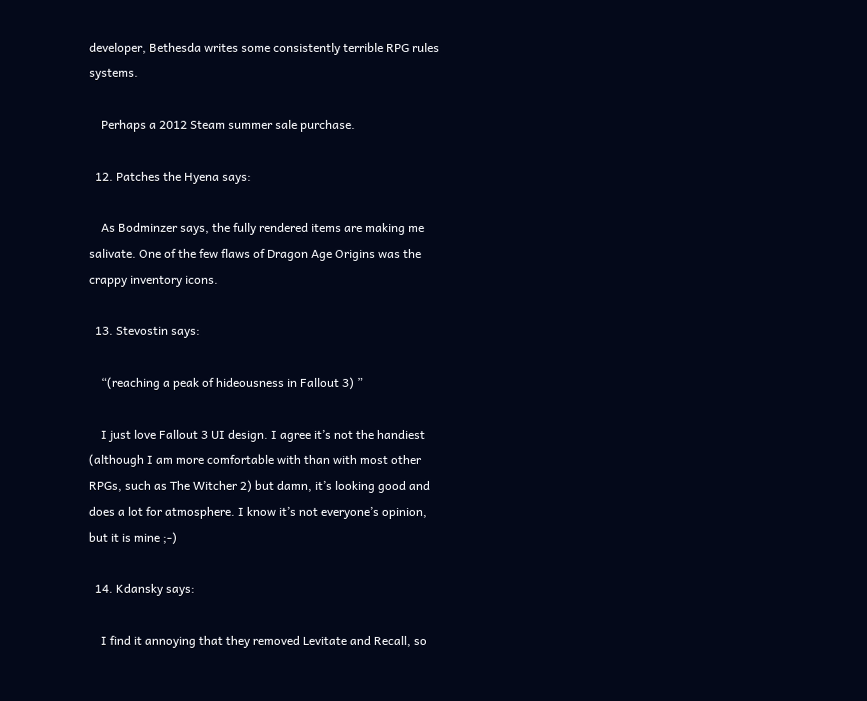developer, Bethesda writes some consistently terrible RPG rules systems.

    Perhaps a 2012 Steam summer sale purchase.

  12. Patches the Hyena says:

    As Bodminzer says, the fully rendered items are making me salivate. One of the few flaws of Dragon Age Origins was the crappy inventory icons.

  13. Stevostin says:

    “(reaching a peak of hideousness in Fallout 3) ”

    I just love Fallout 3 UI design. I agree it’s not the handiest (although I am more comfortable with than with most other RPGs, such as The Witcher 2) but damn, it’s looking good and does a lot for atmosphere. I know it’s not everyone’s opinion, but it is mine ;-)

  14. Kdansky says:

    I find it annoying that they removed Levitate and Recall, so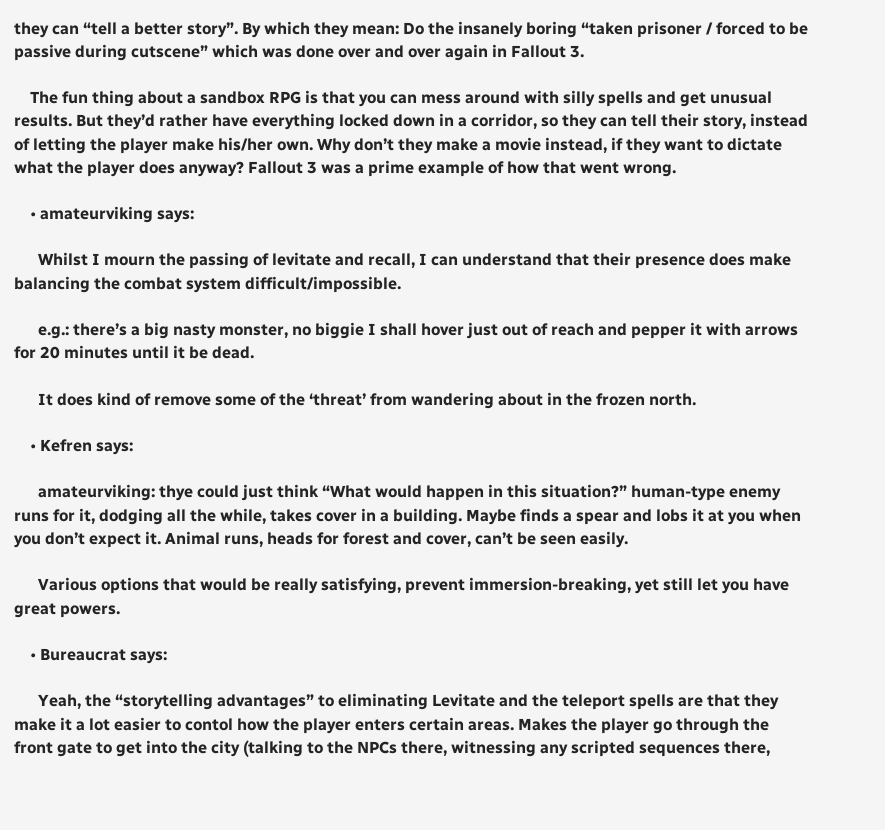they can “tell a better story”. By which they mean: Do the insanely boring “taken prisoner / forced to be passive during cutscene” which was done over and over again in Fallout 3.

    The fun thing about a sandbox RPG is that you can mess around with silly spells and get unusual results. But they’d rather have everything locked down in a corridor, so they can tell their story, instead of letting the player make his/her own. Why don’t they make a movie instead, if they want to dictate what the player does anyway? Fallout 3 was a prime example of how that went wrong.

    • amateurviking says:

      Whilst I mourn the passing of levitate and recall, I can understand that their presence does make balancing the combat system difficult/impossible.

      e.g.: there’s a big nasty monster, no biggie I shall hover just out of reach and pepper it with arrows for 20 minutes until it be dead.

      It does kind of remove some of the ‘threat’ from wandering about in the frozen north.

    • Kefren says:

      amateurviking: thye could just think “What would happen in this situation?” human-type enemy runs for it, dodging all the while, takes cover in a building. Maybe finds a spear and lobs it at you when you don’t expect it. Animal runs, heads for forest and cover, can’t be seen easily.

      Various options that would be really satisfying, prevent immersion-breaking, yet still let you have great powers.

    • Bureaucrat says:

      Yeah, the “storytelling advantages” to eliminating Levitate and the teleport spells are that they make it a lot easier to contol how the player enters certain areas. Makes the player go through the front gate to get into the city (talking to the NPCs there, witnessing any scripted sequences there,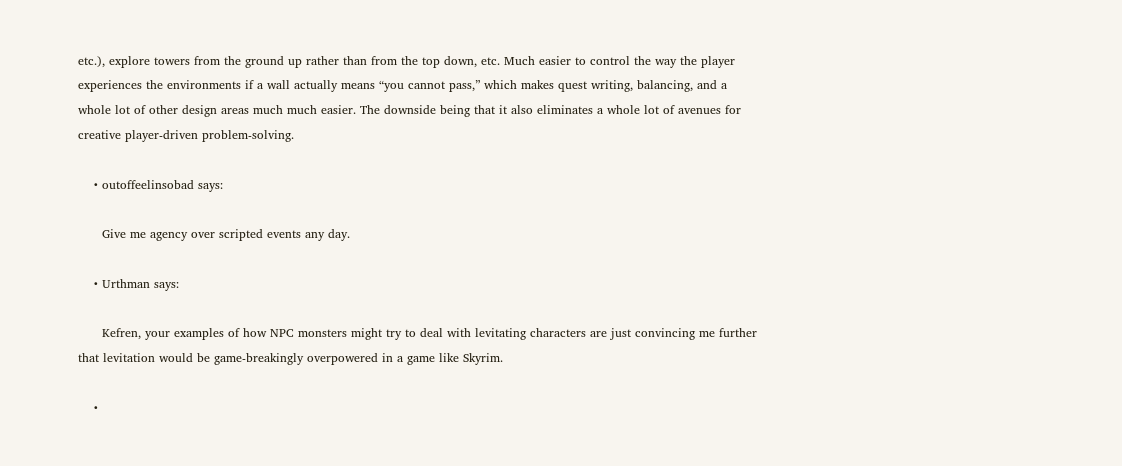etc.), explore towers from the ground up rather than from the top down, etc. Much easier to control the way the player experiences the environments if a wall actually means “you cannot pass,” which makes quest writing, balancing, and a whole lot of other design areas much much easier. The downside being that it also eliminates a whole lot of avenues for creative player-driven problem-solving.

    • outoffeelinsobad says:

      Give me agency over scripted events any day.

    • Urthman says:

      Kefren, your examples of how NPC monsters might try to deal with levitating characters are just convincing me further that levitation would be game-breakingly overpowered in a game like Skyrim.

    •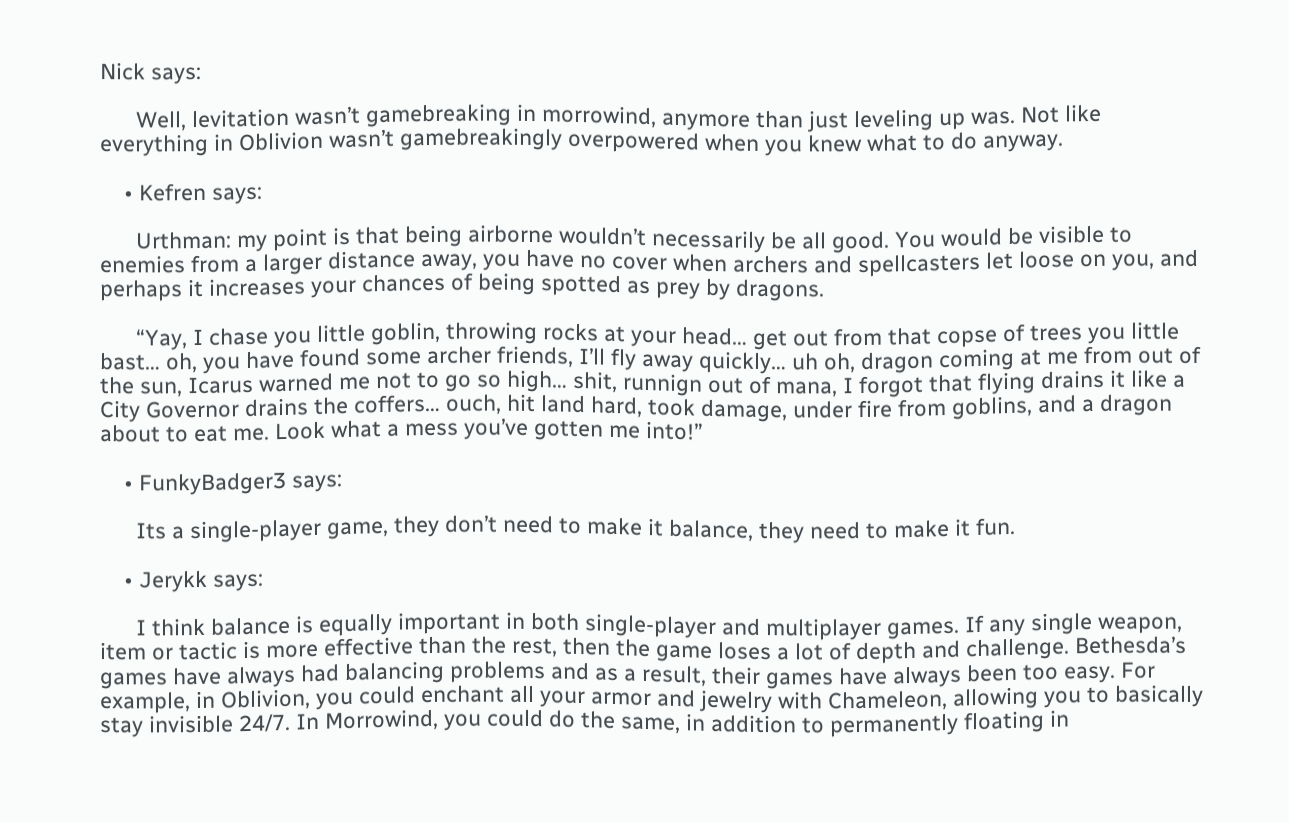Nick says:

      Well, levitation wasn’t gamebreaking in morrowind, anymore than just leveling up was. Not like everything in Oblivion wasn’t gamebreakingly overpowered when you knew what to do anyway.

    • Kefren says:

      Urthman: my point is that being airborne wouldn’t necessarily be all good. You would be visible to enemies from a larger distance away, you have no cover when archers and spellcasters let loose on you, and perhaps it increases your chances of being spotted as prey by dragons.

      “Yay, I chase you little goblin, throwing rocks at your head… get out from that copse of trees you little bast… oh, you have found some archer friends, I’ll fly away quickly… uh oh, dragon coming at me from out of the sun, Icarus warned me not to go so high… shit, runnign out of mana, I forgot that flying drains it like a City Governor drains the coffers… ouch, hit land hard, took damage, under fire from goblins, and a dragon about to eat me. Look what a mess you’ve gotten me into!”

    • FunkyBadger3 says:

      Its a single-player game, they don’t need to make it balance, they need to make it fun.

    • Jerykk says:

      I think balance is equally important in both single-player and multiplayer games. If any single weapon, item or tactic is more effective than the rest, then the game loses a lot of depth and challenge. Bethesda’s games have always had balancing problems and as a result, their games have always been too easy. For example, in Oblivion, you could enchant all your armor and jewelry with Chameleon, allowing you to basically stay invisible 24/7. In Morrowind, you could do the same, in addition to permanently floating in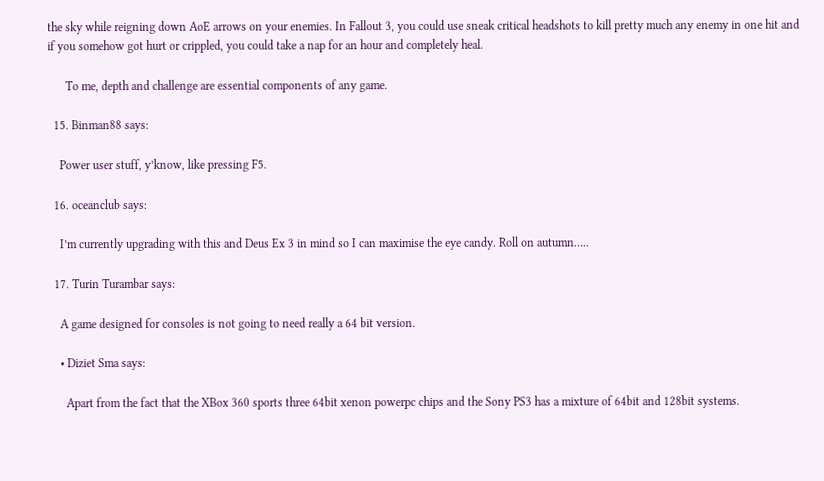the sky while reigning down AoE arrows on your enemies. In Fallout 3, you could use sneak critical headshots to kill pretty much any enemy in one hit and if you somehow got hurt or crippled, you could take a nap for an hour and completely heal.

      To me, depth and challenge are essential components of any game.

  15. Binman88 says:

    Power user stuff, y’know, like pressing F5.

  16. oceanclub says:

    I’m currently upgrading with this and Deus Ex 3 in mind so I can maximise the eye candy. Roll on autumn…..

  17. Turin Turambar says:

    A game designed for consoles is not going to need really a 64 bit version.

    • Diziet Sma says:

      Apart from the fact that the XBox 360 sports three 64bit xenon powerpc chips and the Sony PS3 has a mixture of 64bit and 128bit systems.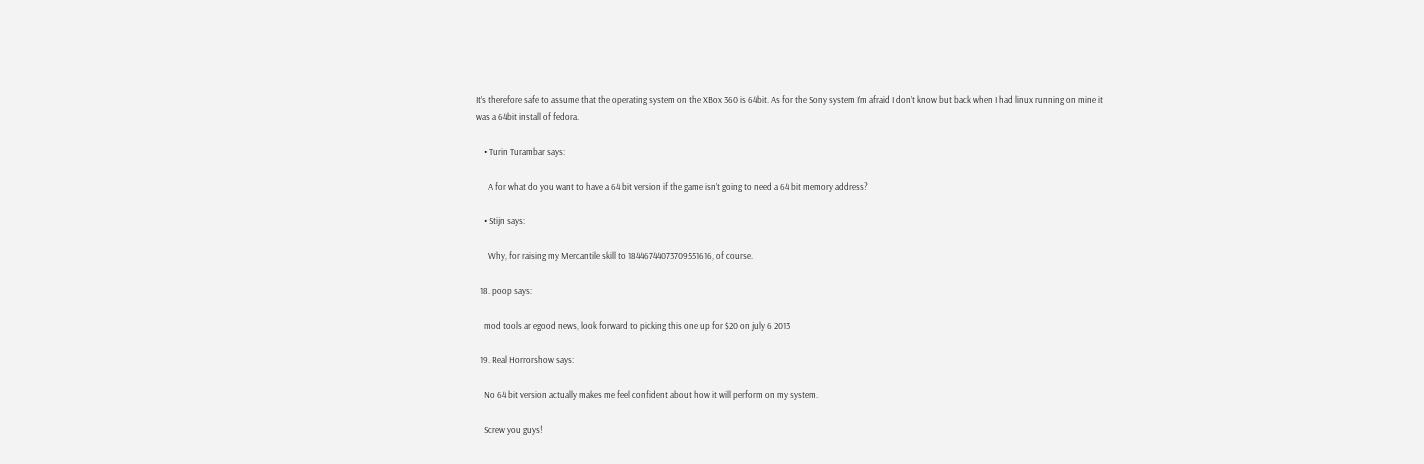It’s therefore safe to assume that the operating system on the XBox 360 is 64bit. As for the Sony system I’m afraid I don’t know but back when I had linux running on mine it was a 64bit install of fedora.

    • Turin Turambar says:

      A for what do you want to have a 64 bit version if the game isn’t going to need a 64 bit memory address?

    • Stijn says:

      Why, for raising my Mercantile skill to 18446744073709551616, of course.

  18. poop says:

    mod tools ar egood news, look forward to picking this one up for $20 on july 6 2013

  19. Real Horrorshow says:

    No 64 bit version actually makes me feel confident about how it will perform on my system.

    Screw you guys!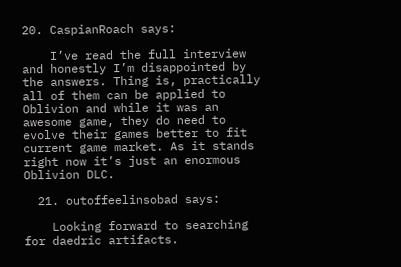20. CaspianRoach says:

    I’ve read the full interview and honestly I’m disappointed by the answers. Thing is, practically all of them can be applied to Oblivion and while it was an awesome game, they do need to evolve their games better to fit current game market. As it stands right now it’s just an enormous Oblivion DLC.

  21. outoffeelinsobad says:

    Looking forward to searching for daedric artifacts.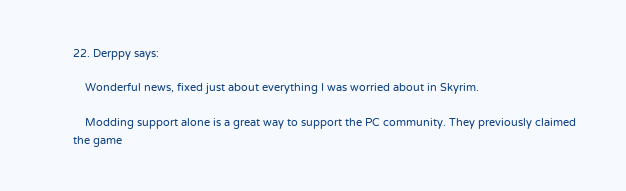22. Derppy says:

    Wonderful news, fixed just about everything I was worried about in Skyrim.

    Modding support alone is a great way to support the PC community. They previously claimed the game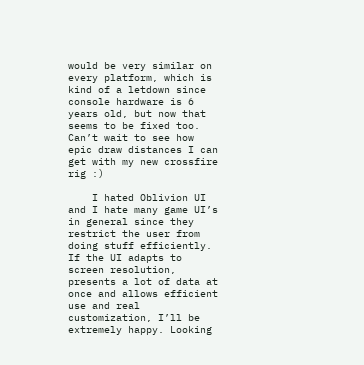would be very similar on every platform, which is kind of a letdown since console hardware is 6 years old, but now that seems to be fixed too. Can’t wait to see how epic draw distances I can get with my new crossfire rig :)

    I hated Oblivion UI and I hate many game UI’s in general since they restrict the user from doing stuff efficiently. If the UI adapts to screen resolution, presents a lot of data at once and allows efficient use and real customization, I’ll be extremely happy. Looking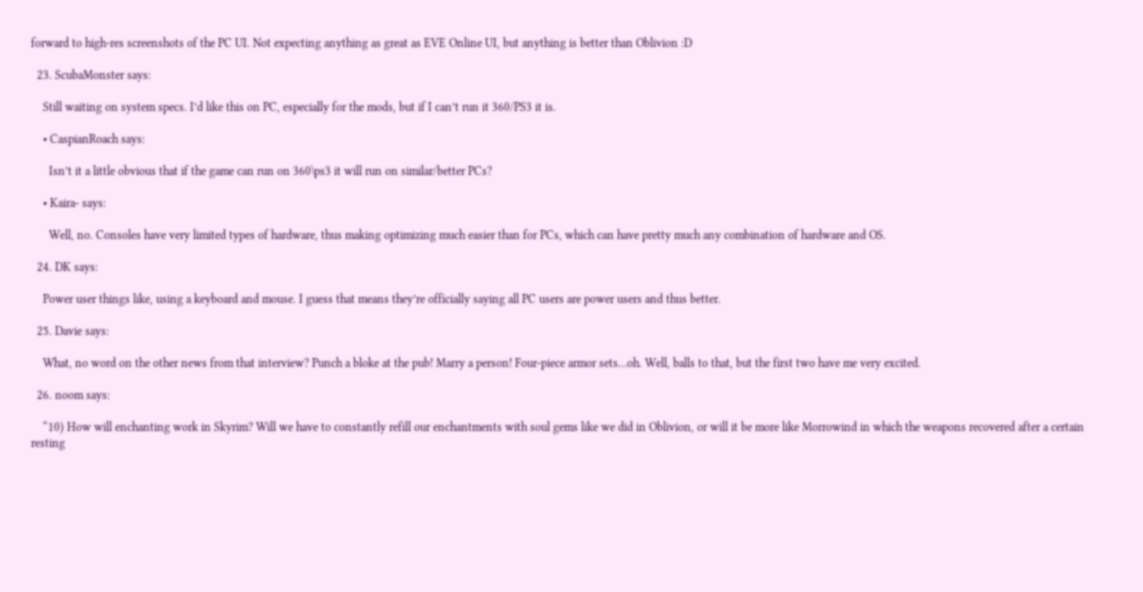forward to high-res screenshots of the PC UI. Not expecting anything as great as EVE Online UI, but anything is better than Oblivion :D

  23. ScubaMonster says:

    Still waiting on system specs. I’d like this on PC, especially for the mods, but if I can’t run it 360/PS3 it is.

    • CaspianRoach says:

      Isn’t it a little obvious that if the game can run on 360\ps3 it will run on similar/better PCs?

    • Kaira- says:

      Well, no. Consoles have very limited types of hardware, thus making optimizing much easier than for PCs, which can have pretty much any combination of hardware and OS.

  24. DK says:

    Power user things like, using a keyboard and mouse. I guess that means they’re officially saying all PC users are power users and thus better.

  25. Davie says:

    What, no word on the other news from that interview? Punch a bloke at the pub! Marry a person! Four-piece armor sets…oh. Well, balls to that, but the first two have me very excited.

  26. noom says:

    “10) How will enchanting work in Skyrim? Will we have to constantly refill our enchantments with soul gems like we did in Oblivion, or will it be more like Morrowind in which the weapons recovered after a certain resting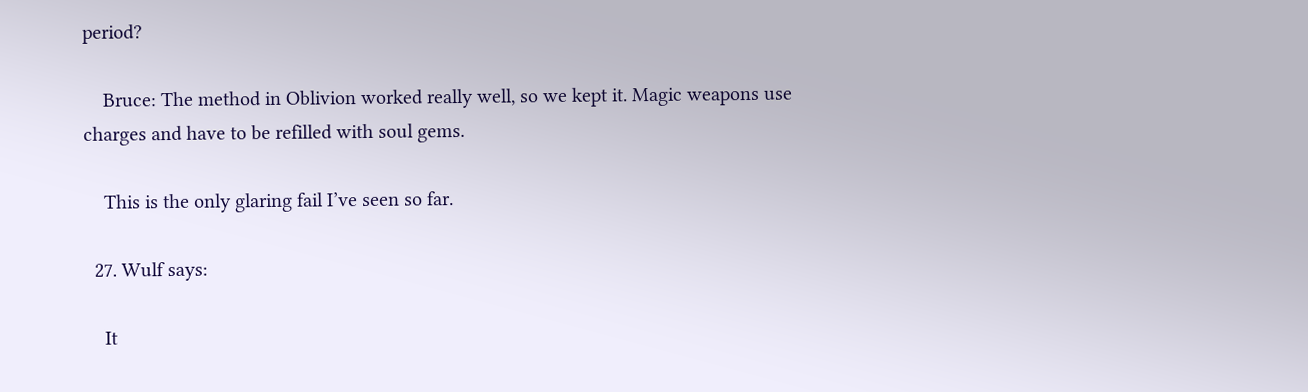period?

    Bruce: The method in Oblivion worked really well, so we kept it. Magic weapons use charges and have to be refilled with soul gems.

    This is the only glaring fail I’ve seen so far.

  27. Wulf says:

    It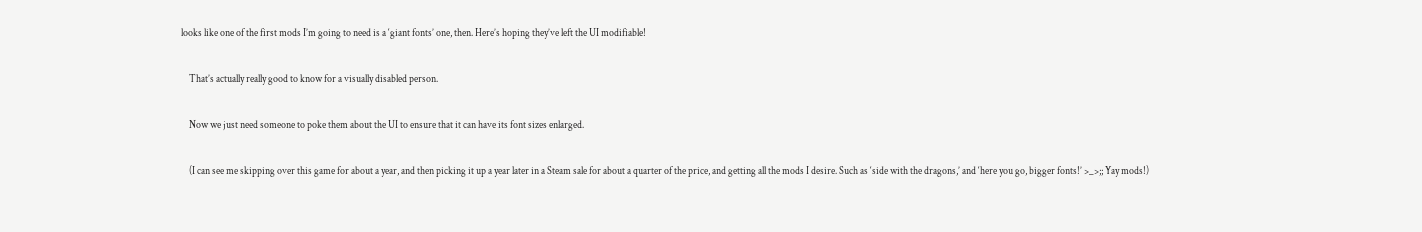looks like one of the first mods I’m going to need is a ‘giant fonts’ one, then. Here’s hoping they’ve left the UI modifiable!

    That’s actually really good to know for a visually disabled person.

    Now we just need someone to poke them about the UI to ensure that it can have its font sizes enlarged.

    (I can see me skipping over this game for about a year, and then picking it up a year later in a Steam sale for about a quarter of the price, and getting all the mods I desire. Such as ‘side with the dragons,’ and ‘here you go, bigger fonts!’ >_>;; Yay mods!)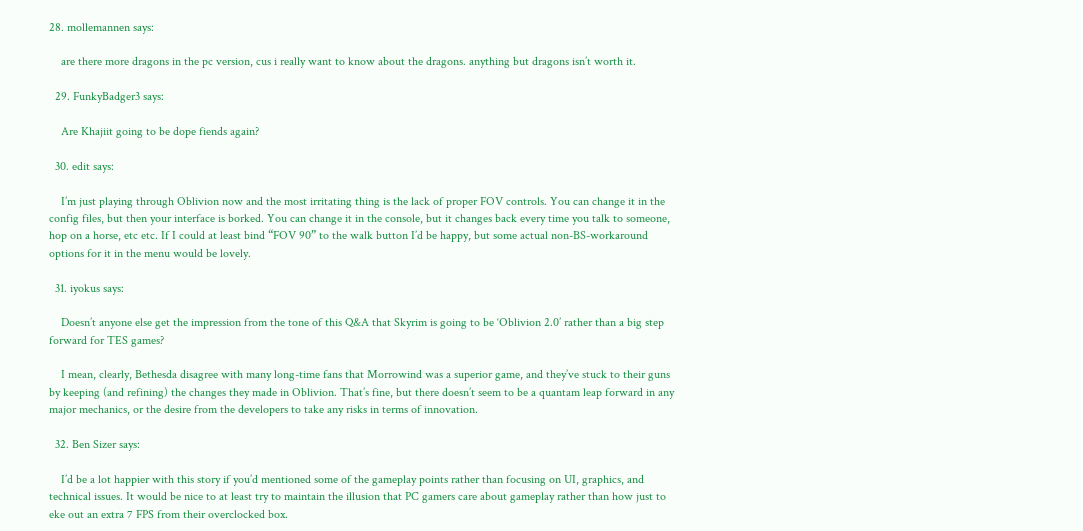28. mollemannen says:

    are there more dragons in the pc version, cus i really want to know about the dragons. anything but dragons isn’t worth it.

  29. FunkyBadger3 says:

    Are Khajiit going to be dope fiends again?

  30. edit says:

    I’m just playing through Oblivion now and the most irritating thing is the lack of proper FOV controls. You can change it in the config files, but then your interface is borked. You can change it in the console, but it changes back every time you talk to someone, hop on a horse, etc etc. If I could at least bind “FOV 90” to the walk button I’d be happy, but some actual non-BS-workaround options for it in the menu would be lovely.

  31. iyokus says:

    Doesn’t anyone else get the impression from the tone of this Q&A that Skyrim is going to be ‘Oblivion 2.0’ rather than a big step forward for TES games?

    I mean, clearly, Bethesda disagree with many long-time fans that Morrowind was a superior game, and they’ve stuck to their guns by keeping (and refining) the changes they made in Oblivion. That’s fine, but there doesn’t seem to be a quantam leap forward in any major mechanics, or the desire from the developers to take any risks in terms of innovation.

  32. Ben Sizer says:

    I’d be a lot happier with this story if you’d mentioned some of the gameplay points rather than focusing on UI, graphics, and technical issues. It would be nice to at least try to maintain the illusion that PC gamers care about gameplay rather than how just to eke out an extra 7 FPS from their overclocked box.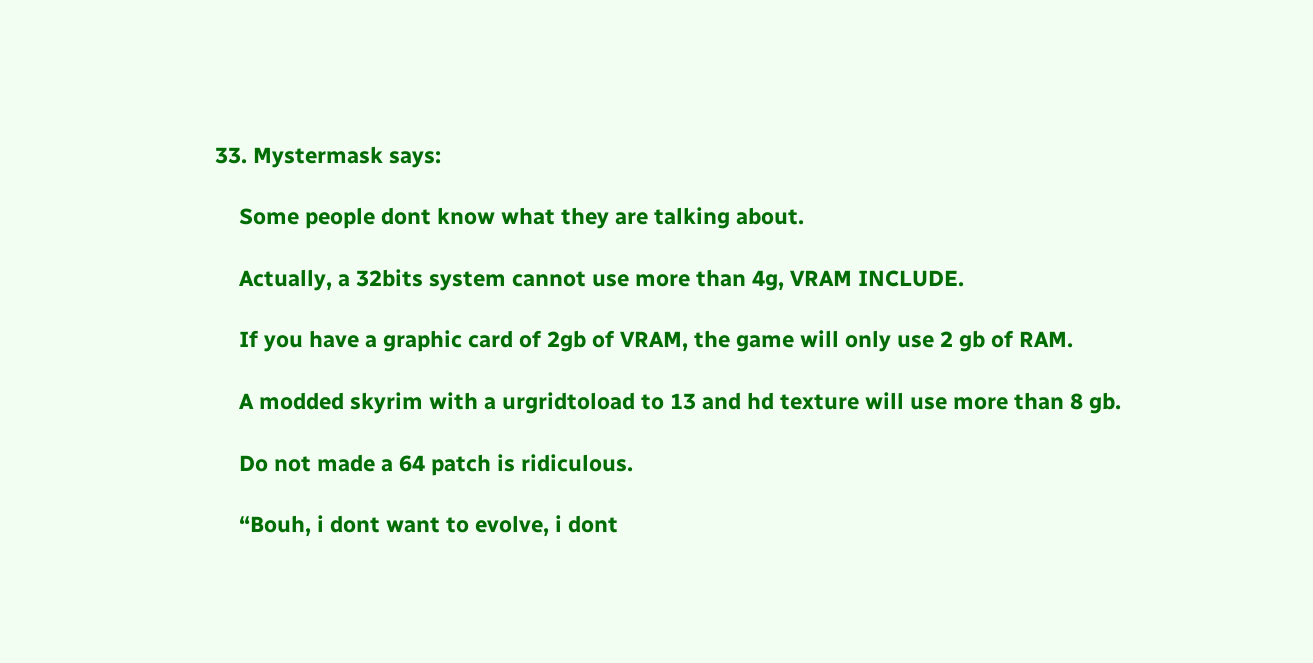33. Mystermask says:

    Some people dont know what they are talking about.

    Actually, a 32bits system cannot use more than 4g, VRAM INCLUDE.

    If you have a graphic card of 2gb of VRAM, the game will only use 2 gb of RAM.

    A modded skyrim with a urgridtoload to 13 and hd texture will use more than 8 gb.

    Do not made a 64 patch is ridiculous.

    “Bouh, i dont want to evolve, i dont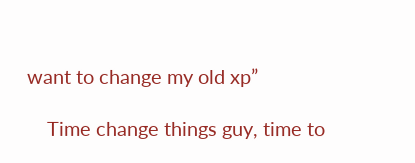want to change my old xp”

    Time change things guy, time to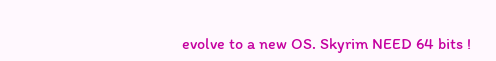evolve to a new OS. Skyrim NEED 64 bits !